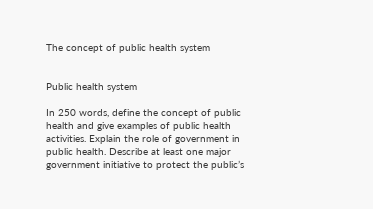The concept of public health system


Public health system

In 250 words, define the concept of public health and give examples of public health activities. Explain the role of government in public health. Describe at least one major government initiative to protect the public’s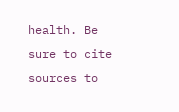health. Be sure to cite sources to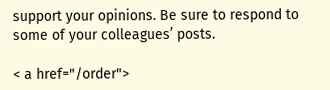support your opinions. Be sure to respond to some of your colleagues’ posts.

< a href="/order">